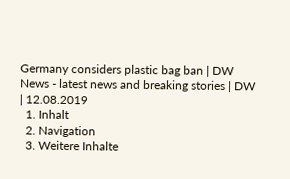Germany considers plastic bag ban | DW News - latest news and breaking stories | DW | 12.08.2019
  1. Inhalt
  2. Navigation
  3. Weitere Inhalte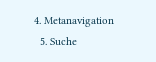4. Metanavigation
  5. Suche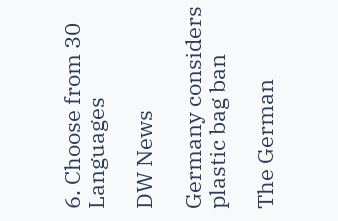6. Choose from 30 Languages

DW News

Germany considers plastic bag ban

The German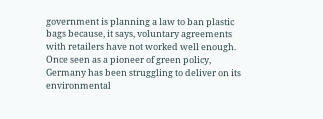government is planning a law to ban plastic bags because, it says, voluntary agreements with retailers have not worked well enough. Once seen as a pioneer of green policy, Germany has been struggling to deliver on its environmental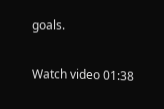goals.

Watch video 01:38